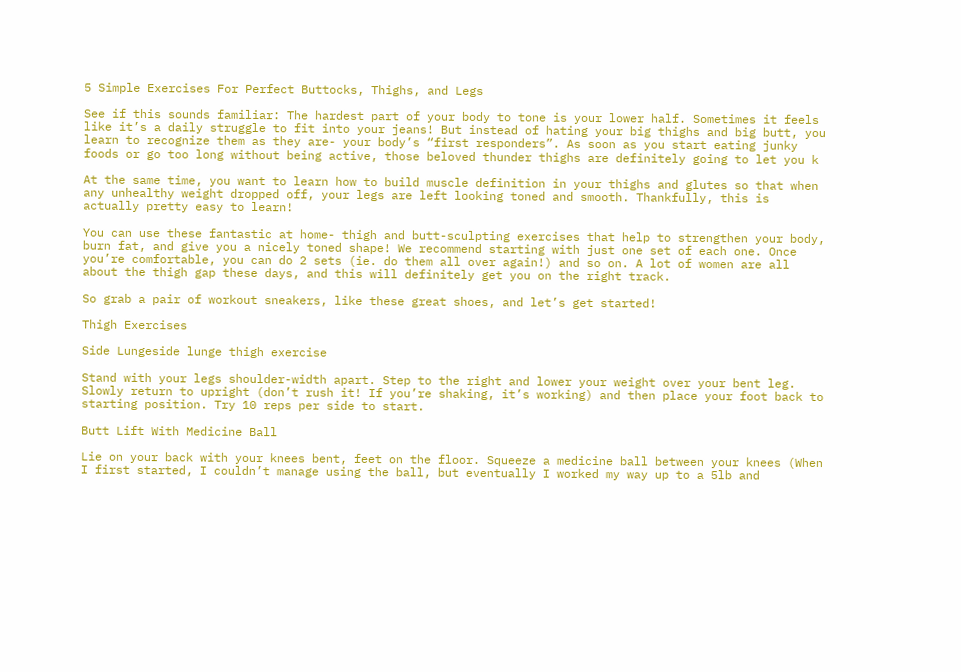5 Simple Exercises For Perfect Buttocks, Thighs, and Legs

See if this sounds familiar: The hardest part of your body to tone is your lower half. Sometimes it feels like it’s a daily struggle to fit into your jeans! But instead of hating your big thighs and big butt, you learn to recognize them as they are- your body’s “first responders”. As soon as you start eating junky foods or go too long without being active, those beloved thunder thighs are definitely going to let you k

At the same time, you want to learn how to build muscle definition in your thighs and glutes so that when any unhealthy weight dropped off, your legs are left looking toned and smooth. Thankfully, this is actually pretty easy to learn!

You can use these fantastic at home- thigh and butt-sculpting exercises that help to strengthen your body, burn fat, and give you a nicely toned shape! We recommend starting with just one set of each one. Once you’re comfortable, you can do 2 sets (ie. do them all over again!) and so on. A lot of women are all about the thigh gap these days, and this will definitely get you on the right track.

So grab a pair of workout sneakers, like these great shoes, and let’s get started!

Thigh Exercises

Side Lungeside lunge thigh exercise

Stand with your legs shoulder-width apart. Step to the right and lower your weight over your bent leg. Slowly return to upright (don’t rush it! If you’re shaking, it’s working) and then place your foot back to starting position. Try 10 reps per side to start.

Butt Lift With Medicine Ball

Lie on your back with your knees bent, feet on the floor. Squeeze a medicine ball between your knees (When I first started, I couldn’t manage using the ball, but eventually I worked my way up to a 5lb and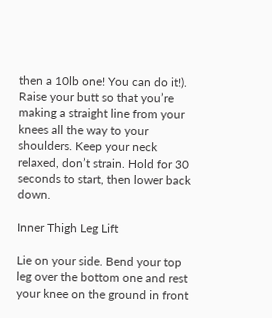then a 10lb one! You can do it!). Raise your butt so that you’re making a straight line from your knees all the way to your shoulders. Keep your neck relaxed, don’t strain. Hold for 30 seconds to start, then lower back down.

Inner Thigh Leg Lift

Lie on your side. Bend your top leg over the bottom one and rest your knee on the ground in front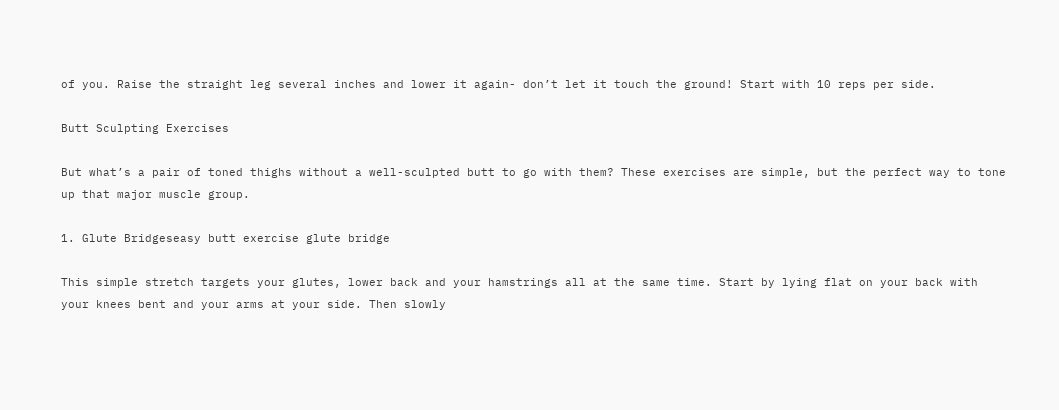of you. Raise the straight leg several inches and lower it again- don’t let it touch the ground! Start with 10 reps per side.

Butt Sculpting Exercises

But what’s a pair of toned thighs without a well-sculpted butt to go with them? These exercises are simple, but the perfect way to tone up that major muscle group.

1. Glute Bridgeseasy butt exercise glute bridge

This simple stretch targets your glutes, lower back and your hamstrings all at the same time. Start by lying flat on your back with your knees bent and your arms at your side. Then slowly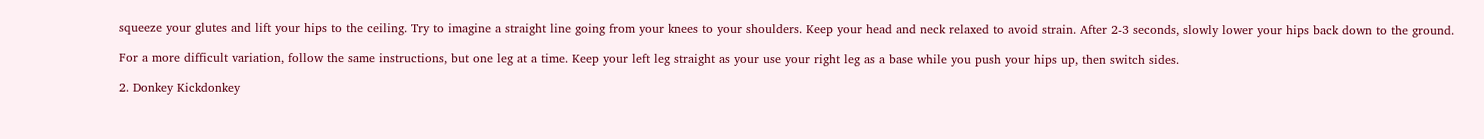squeeze your glutes and lift your hips to the ceiling. Try to imagine a straight line going from your knees to your shoulders. Keep your head and neck relaxed to avoid strain. After 2-3 seconds, slowly lower your hips back down to the ground.

For a more difficult variation, follow the same instructions, but one leg at a time. Keep your left leg straight as your use your right leg as a base while you push your hips up, then switch sides.

2. Donkey Kickdonkey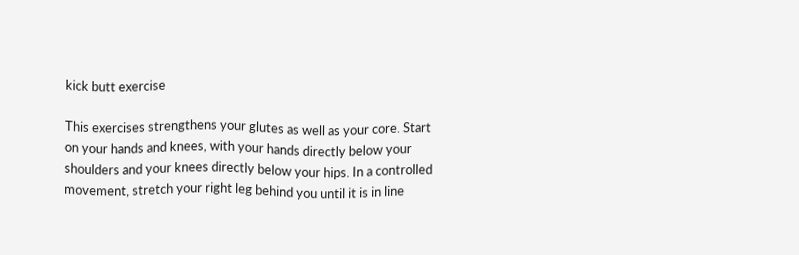kick butt exercise

This exercises strengthens your glutes as well as your core. Start on your hands and knees, with your hands directly below your shoulders and your knees directly below your hips. In a controlled movement, stretch your right leg behind you until it is in line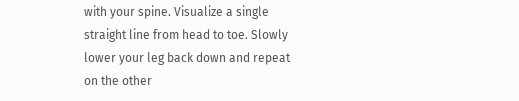with your spine. Visualize a single straight line from head to toe. Slowly lower your leg back down and repeat on the other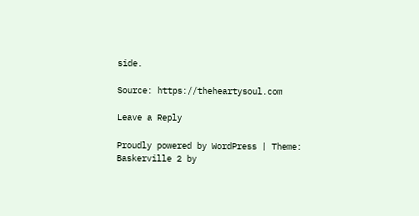side.

Source: https://theheartysoul.com

Leave a Reply

Proudly powered by WordPress | Theme: Baskerville 2 by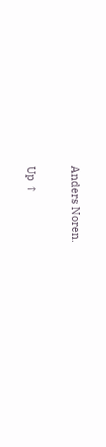Anders Noren.

Up ↑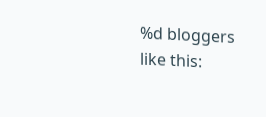%d bloggers like this: